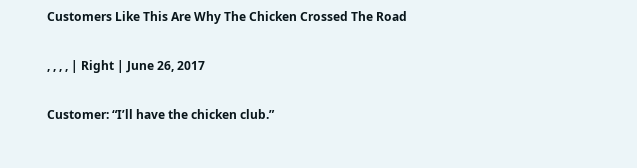Customers Like This Are Why The Chicken Crossed The Road

, , , , | Right | June 26, 2017

Customer: “I’ll have the chicken club.”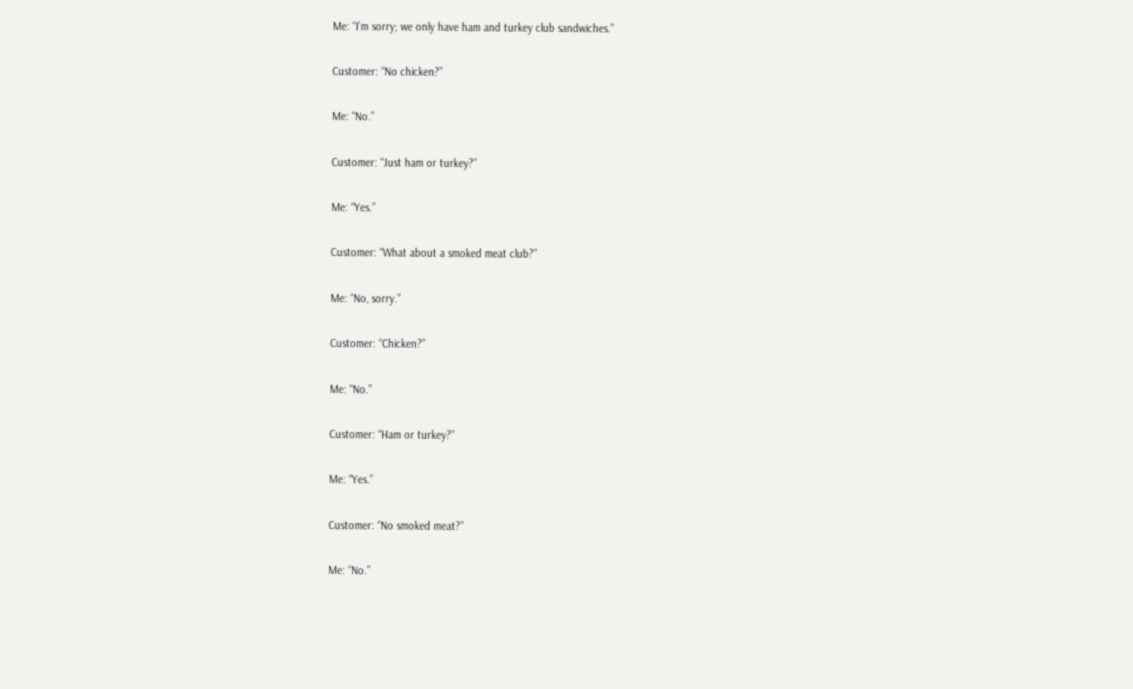Me: “I’m sorry; we only have ham and turkey club sandwiches.”

Customer: “No chicken?”

Me: “No.”

Customer: “Just ham or turkey?”

Me: “Yes.”

Customer: “What about a smoked meat club?”

Me: “No, sorry.”

Customer: “Chicken?”

Me: “No.”

Customer: “Ham or turkey?”

Me: “Yes.”

Customer: “No smoked meat?”

Me: “No.”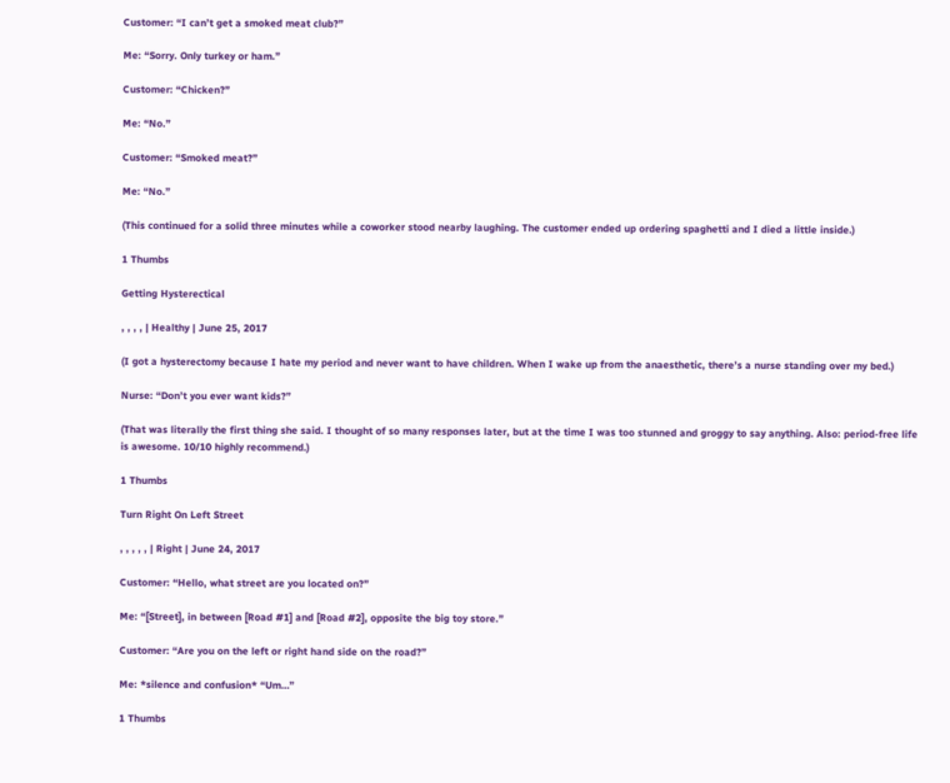Customer: “I can’t get a smoked meat club?”

Me: “Sorry. Only turkey or ham.”

Customer: “Chicken?”

Me: “No.”

Customer: “Smoked meat?”

Me: “No.”

(This continued for a solid three minutes while a coworker stood nearby laughing. The customer ended up ordering spaghetti and I died a little inside.)

1 Thumbs

Getting Hysterectical

, , , , | Healthy | June 25, 2017

(I got a hysterectomy because I hate my period and never want to have children. When I wake up from the anaesthetic, there’s a nurse standing over my bed.)

Nurse: “Don’t you ever want kids?”

(That was literally the first thing she said. I thought of so many responses later, but at the time I was too stunned and groggy to say anything. Also: period-free life is awesome. 10/10 highly recommend.)

1 Thumbs

Turn Right On Left Street

, , , , , | Right | June 24, 2017

Customer: “Hello, what street are you located on?”

Me: “[Street], in between [Road #1] and [Road #2], opposite the big toy store.”

Customer: “Are you on the left or right hand side on the road?”

Me: *silence and confusion* “Um…”

1 Thumbs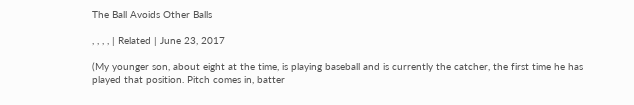The Ball Avoids Other Balls

, , , , | Related | June 23, 2017

(My younger son, about eight at the time, is playing baseball and is currently the catcher, the first time he has played that position. Pitch comes in, batter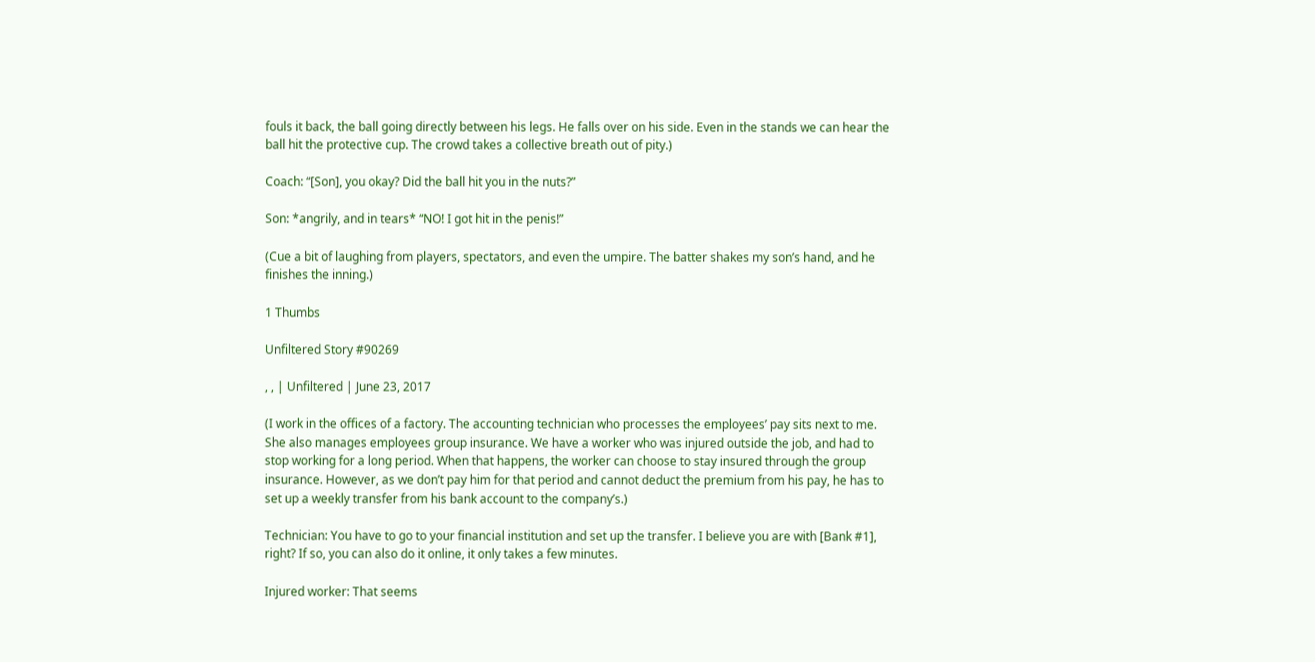fouls it back, the ball going directly between his legs. He falls over on his side. Even in the stands we can hear the ball hit the protective cup. The crowd takes a collective breath out of pity.)

Coach: “[Son], you okay? Did the ball hit you in the nuts?”

Son: *angrily, and in tears* “NO! I got hit in the penis!”

(Cue a bit of laughing from players, spectators, and even the umpire. The batter shakes my son’s hand, and he finishes the inning.)

1 Thumbs

Unfiltered Story #90269

, , | Unfiltered | June 23, 2017

(I work in the offices of a factory. The accounting technician who processes the employees’ pay sits next to me. She also manages employees group insurance. We have a worker who was injured outside the job, and had to stop working for a long period. When that happens, the worker can choose to stay insured through the group insurance. However, as we don’t pay him for that period and cannot deduct the premium from his pay, he has to set up a weekly transfer from his bank account to the company’s.)

Technician: You have to go to your financial institution and set up the transfer. I believe you are with [Bank #1], right? If so, you can also do it online, it only takes a few minutes.

Injured worker: That seems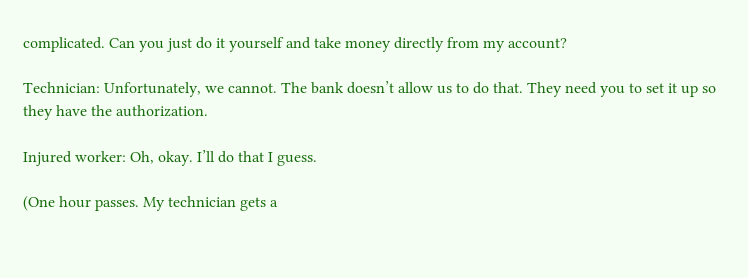complicated. Can you just do it yourself and take money directly from my account?

Technician: Unfortunately, we cannot. The bank doesn’t allow us to do that. They need you to set it up so they have the authorization.

Injured worker: Oh, okay. I’ll do that I guess.

(One hour passes. My technician gets a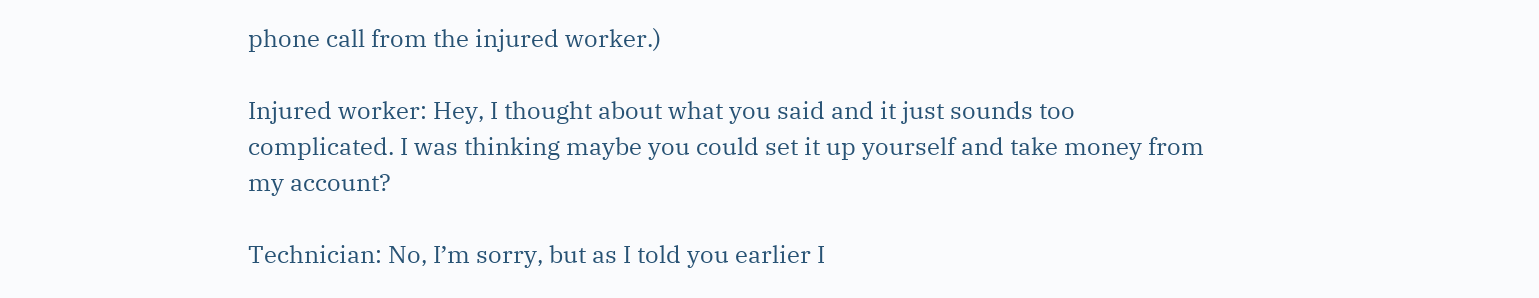phone call from the injured worker.)

Injured worker: Hey, I thought about what you said and it just sounds too complicated. I was thinking maybe you could set it up yourself and take money from my account?

Technician: No, I’m sorry, but as I told you earlier I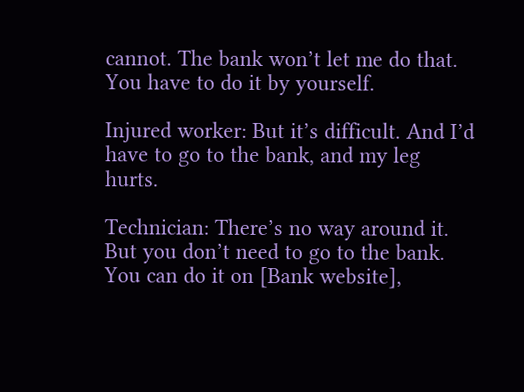cannot. The bank won’t let me do that. You have to do it by yourself.

Injured worker: But it’s difficult. And I’d have to go to the bank, and my leg hurts.

Technician: There’s no way around it. But you don’t need to go to the bank. You can do it on [Bank website],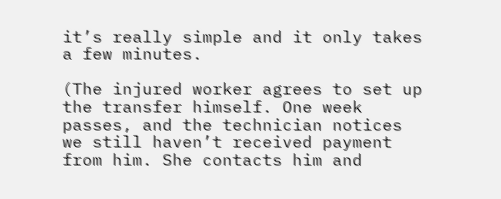it’s really simple and it only takes a few minutes.

(The injured worker agrees to set up the transfer himself. One week passes, and the technician notices we still haven’t received payment from him. She contacts him and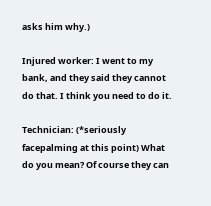asks him why.)

Injured worker: I went to my bank, and they said they cannot do that. I think you need to do it.

Technician: (*seriously facepalming at this point) What do you mean? Of course they can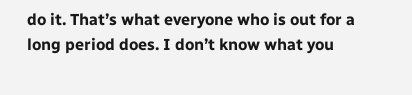do it. That’s what everyone who is out for a long period does. I don’t know what you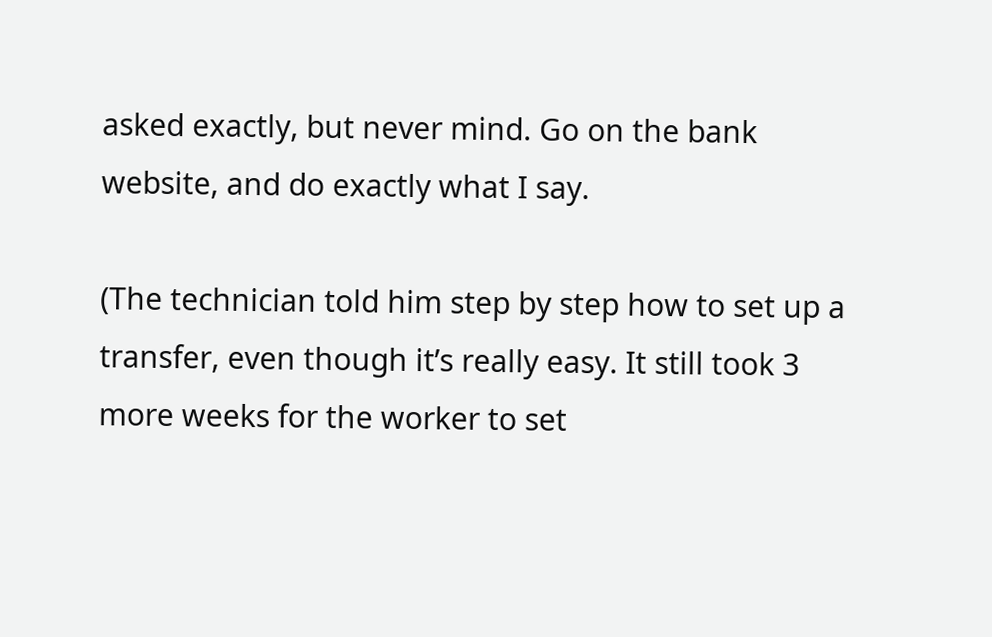asked exactly, but never mind. Go on the bank website, and do exactly what I say.

(The technician told him step by step how to set up a transfer, even though it’s really easy. It still took 3 more weeks for the worker to set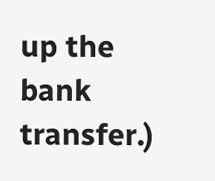up the bank transfer.)